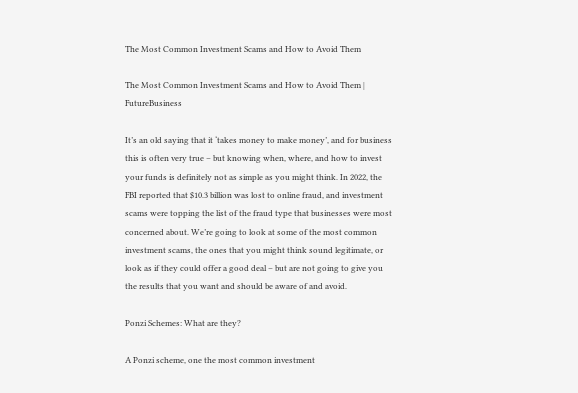The Most Common Investment Scams and How to Avoid Them

The Most Common Investment Scams and How to Avoid Them | FutureBusiness

It’s an old saying that it ‘takes money to make money’, and for business this is often very true – but knowing when, where, and how to invest your funds is definitely not as simple as you might think. In 2022, the FBI reported that $10.3 billion was lost to online fraud, and investment scams were topping the list of the fraud type that businesses were most concerned about. We’re going to look at some of the most common investment scams, the ones that you might think sound legitimate, or look as if they could offer a good deal – but are not going to give you the results that you want and should be aware of and avoid.

Ponzi Schemes: What are they?

A Ponzi scheme, one the most common investment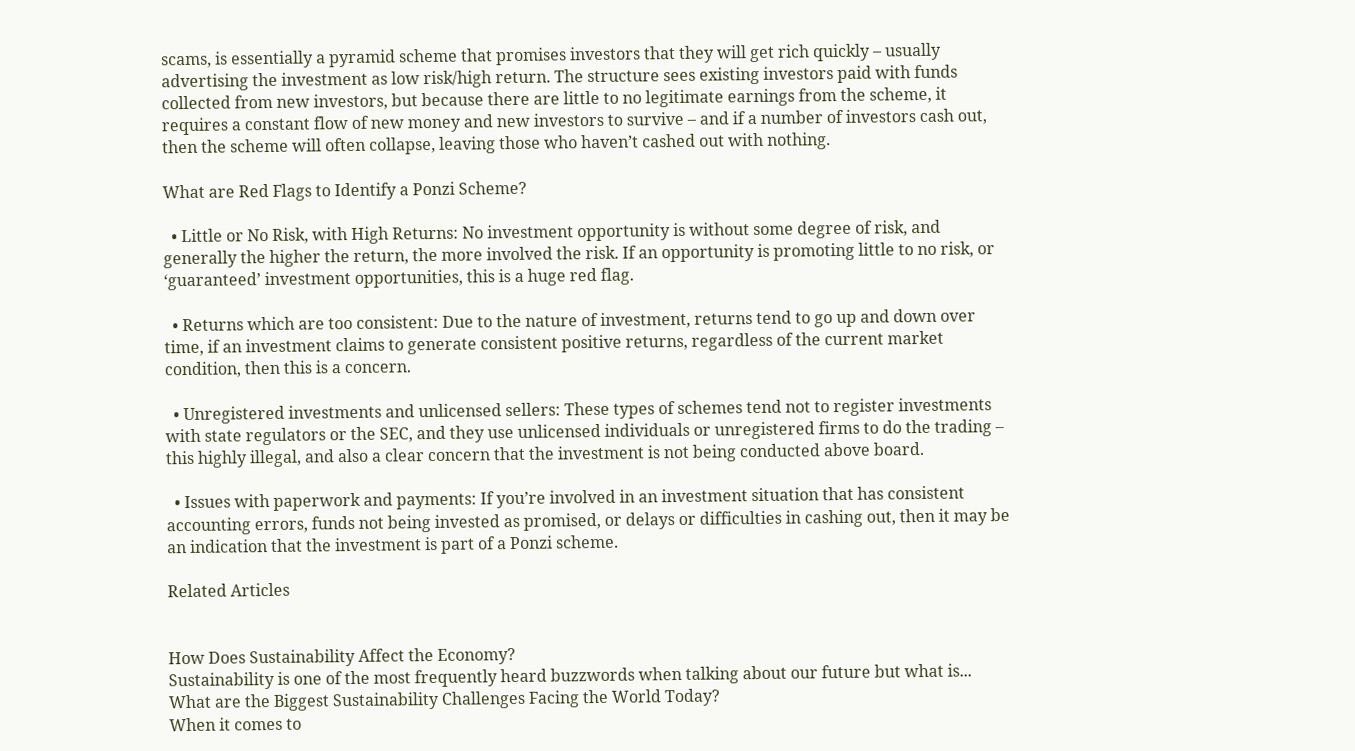scams, is essentially a pyramid scheme that promises investors that they will get rich quickly – usually advertising the investment as low risk/high return. The structure sees existing investors paid with funds collected from new investors, but because there are little to no legitimate earnings from the scheme, it requires a constant flow of new money and new investors to survive – and if a number of investors cash out, then the scheme will often collapse, leaving those who haven’t cashed out with nothing.

What are Red Flags to Identify a Ponzi Scheme?

  • Little or No Risk, with High Returns: No investment opportunity is without some degree of risk, and generally the higher the return, the more involved the risk. If an opportunity is promoting little to no risk, or ‘guaranteed’ investment opportunities, this is a huge red flag.

  • Returns which are too consistent: Due to the nature of investment, returns tend to go up and down over time, if an investment claims to generate consistent positive returns, regardless of the current market condition, then this is a concern.

  • Unregistered investments and unlicensed sellers: These types of schemes tend not to register investments with state regulators or the SEC, and they use unlicensed individuals or unregistered firms to do the trading – this highly illegal, and also a clear concern that the investment is not being conducted above board.

  • Issues with paperwork and payments: If you’re involved in an investment situation that has consistent accounting errors, funds not being invested as promised, or delays or difficulties in cashing out, then it may be an indication that the investment is part of a Ponzi scheme.

Related Articles


How Does Sustainability Affect the Economy?
Sustainability is one of the most frequently heard buzzwords when talking about our future but what is...
What are the Biggest Sustainability Challenges Facing the World Today?
When it comes to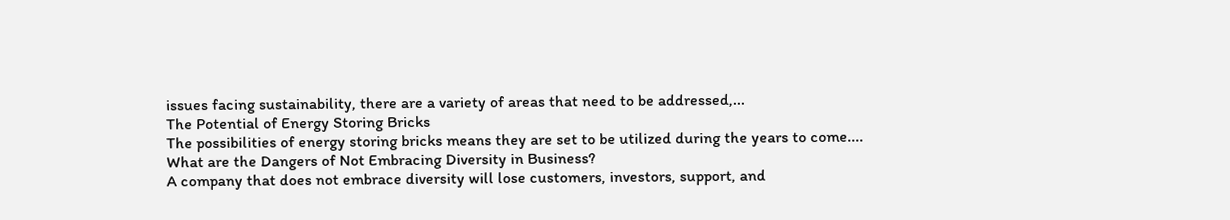issues facing sustainability, there are a variety of areas that need to be addressed,...
The Potential of Energy Storing Bricks
The possibilities of energy storing bricks means they are set to be utilized during the years to come....
What are the Dangers of Not Embracing Diversity in Business?
A company that does not embrace diversity will lose customers, investors, support, and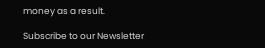money as a result.

Subscribe to our Newsletter